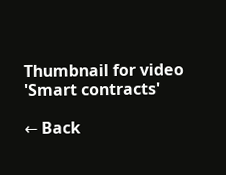Thumbnail for video 'Smart contracts'

← Back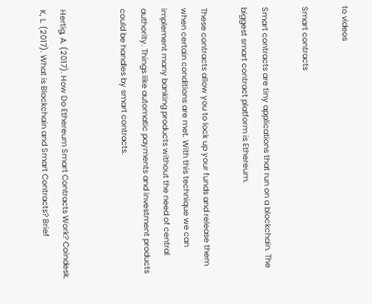to videos

Smart contracts

Smart contracts are tiny applications that run on a blockchain. The biggest smart contract platform is Ethereum.

These contracts allow you to lock up your funds and release them when certain conditions are met. With this technique we can implement many banking products without the need of central authority. Things like automatic payments and investment products could be handles by smart contracts.


Hertig, A. (2017). How Do Ethereum Smart Contracts Work? Coindesk.
K, L. (2017). What is Blockchain and Smart Contracts? Brief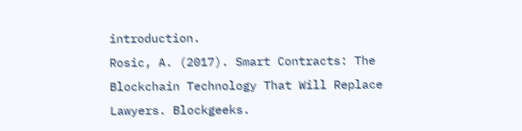introduction.
Rosic, A. (2017). Smart Contracts: The Blockchain Technology That Will Replace Lawyers. Blockgeeks.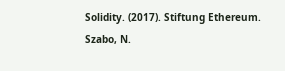Solidity. (2017). Stiftung Ethereum.
Szabo, N.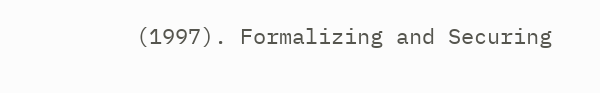(1997). Formalizing and Securing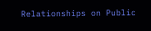Relationships on Public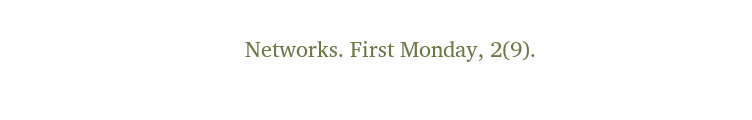Networks. First Monday, 2(9).